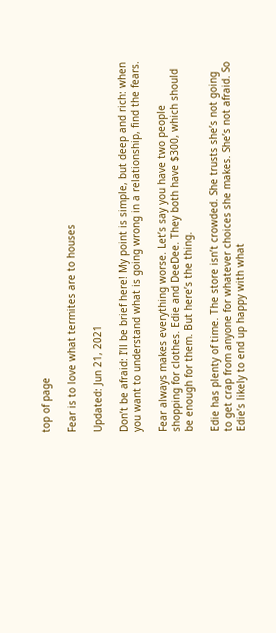top of page

Fear is to love what termites are to houses

Updated: Jun 21, 2021

Don’t be afraid: I’ll be brief here! My point is simple, but deep and rich: when you want to understand what is going wrong in a relationship, find the fears.

Fear always makes everything worse. Let’s say you have two people shopping for clothes. Edie and DeeDee. They both have $300, which should be enough for them. But here’s the thing.

Edie has plenty of time. The store isn’t crowded. She trusts she’s not going to get crap from anyone for whatever choices she makes. She’s not afraid. So Edie’s likely to end up happy with what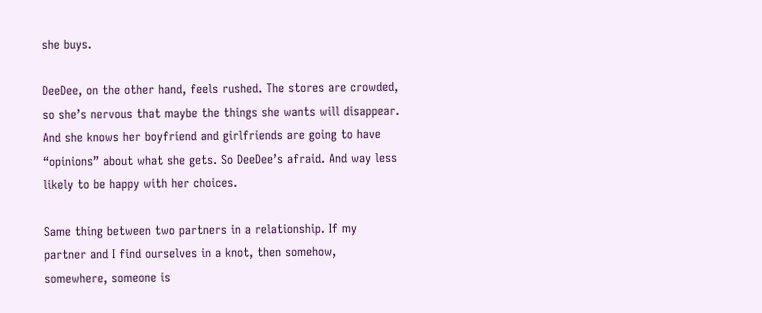she buys.

DeeDee, on the other hand, feels rushed. The stores are crowded, so she’s nervous that maybe the things she wants will disappear. And she knows her boyfriend and girlfriends are going to have “opinions” about what she gets. So DeeDee’s afraid. And way less likely to be happy with her choices.

Same thing between two partners in a relationship. If my partner and I find ourselves in a knot, then somehow, somewhere, someone is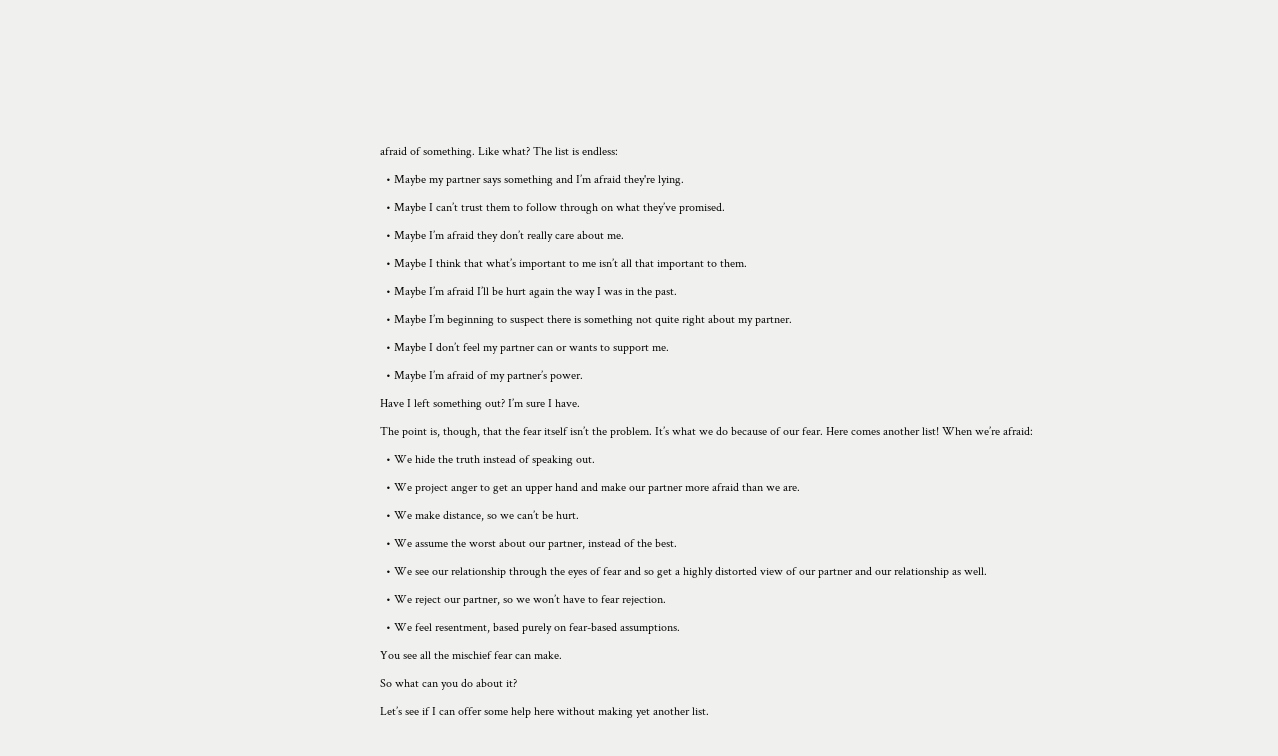afraid of something. Like what? The list is endless:

  • Maybe my partner says something and I’m afraid they're lying.

  • Maybe I can’t trust them to follow through on what they’ve promised.

  • Maybe I’m afraid they don’t really care about me.

  • Maybe I think that what’s important to me isn’t all that important to them.

  • Maybe I’m afraid I’ll be hurt again the way I was in the past.

  • Maybe I’m beginning to suspect there is something not quite right about my partner.

  • Maybe I don’t feel my partner can or wants to support me.

  • Maybe I’m afraid of my partner’s power.

Have I left something out? I’m sure I have.

The point is, though, that the fear itself isn’t the problem. It’s what we do because of our fear. Here comes another list! When we’re afraid:

  • We hide the truth instead of speaking out.

  • We project anger to get an upper hand and make our partner more afraid than we are.

  • We make distance, so we can’t be hurt.

  • We assume the worst about our partner, instead of the best.

  • We see our relationship through the eyes of fear and so get a highly distorted view of our partner and our relationship as well.

  • We reject our partner, so we won’t have to fear rejection.

  • We feel resentment, based purely on fear-based assumptions.

You see all the mischief fear can make.

So what can you do about it?

Let’s see if I can offer some help here without making yet another list.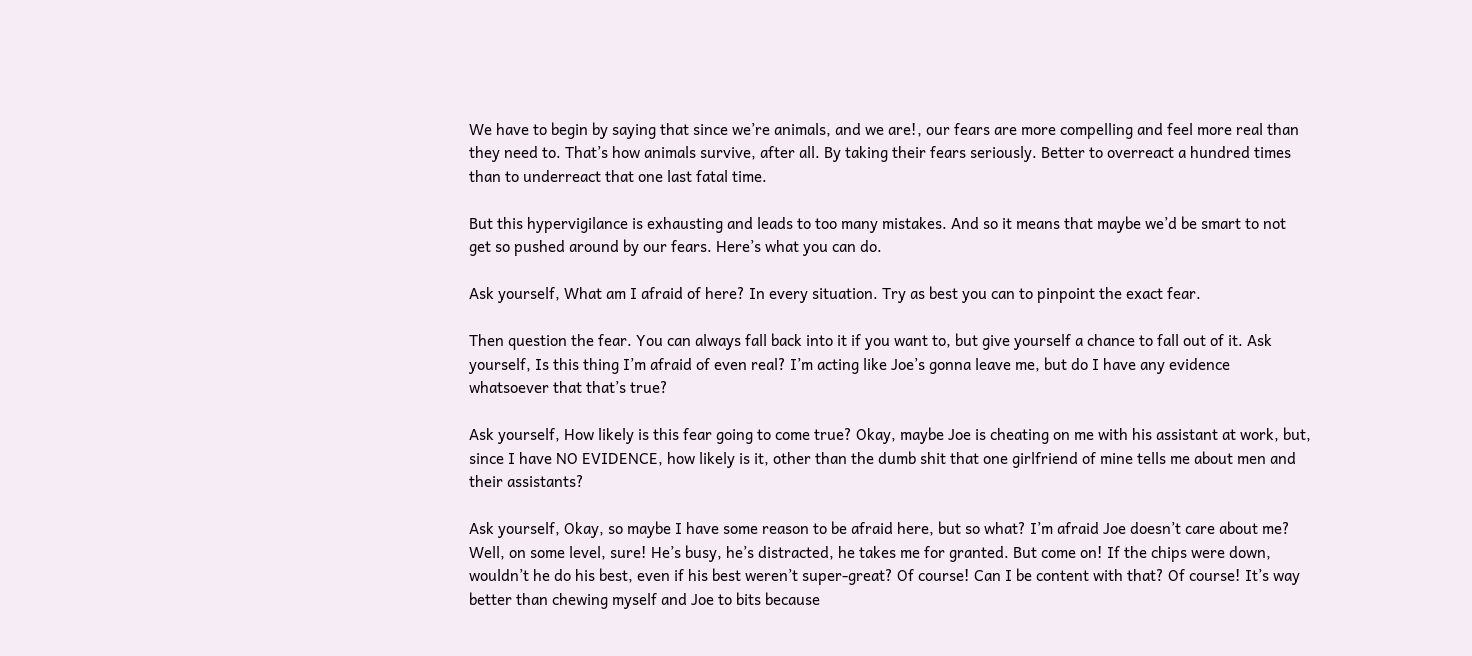We have to begin by saying that since we’re animals, and we are!, our fears are more compelling and feel more real than they need to. That’s how animals survive, after all. By taking their fears seriously. Better to overreact a hundred times than to underreact that one last fatal time.

But this hypervigilance is exhausting and leads to too many mistakes. And so it means that maybe we’d be smart to not get so pushed around by our fears. Here’s what you can do.

Ask yourself, What am I afraid of here? In every situation. Try as best you can to pinpoint the exact fear.

Then question the fear. You can always fall back into it if you want to, but give yourself a chance to fall out of it. Ask yourself, Is this thing I’m afraid of even real? I’m acting like Joe’s gonna leave me, but do I have any evidence whatsoever that that’s true?

Ask yourself, How likely is this fear going to come true? Okay, maybe Joe is cheating on me with his assistant at work, but, since I have NO EVIDENCE, how likely is it, other than the dumb shit that one girlfriend of mine tells me about men and their assistants?

Ask yourself, Okay, so maybe I have some reason to be afraid here, but so what? I’m afraid Joe doesn’t care about me? Well, on some level, sure! He’s busy, he’s distracted, he takes me for granted. But come on! If the chips were down, wouldn’t he do his best, even if his best weren’t super-great? Of course! Can I be content with that? Of course! It’s way better than chewing myself and Joe to bits because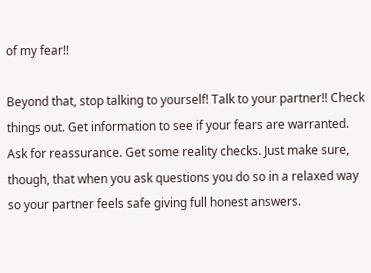of my fear!!

Beyond that, stop talking to yourself! Talk to your partner!! Check things out. Get information to see if your fears are warranted. Ask for reassurance. Get some reality checks. Just make sure, though, that when you ask questions you do so in a relaxed way so your partner feels safe giving full honest answers.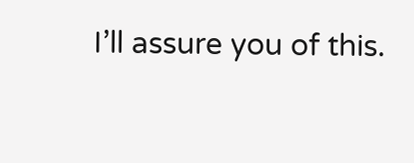I’ll assure you of this.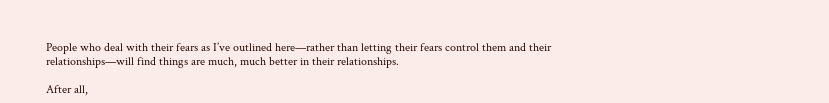People who deal with their fears as I’ve outlined here—rather than letting their fears control them and their relationships—will find things are much, much better in their relationships.

After all,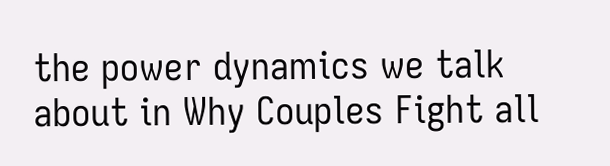the power dynamics we talk about in Why Couples Fight all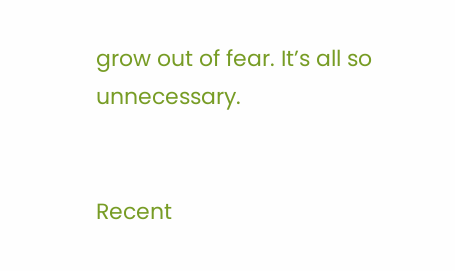grow out of fear. It’s all so unnecessary.


Recent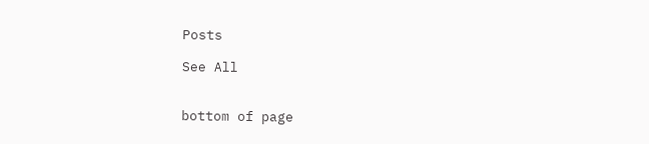Posts

See All


bottom of page